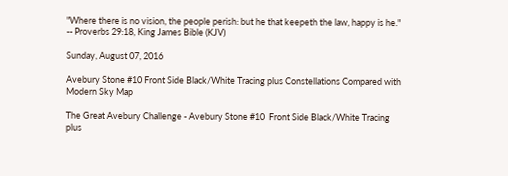"Where there is no vision, the people perish: but he that keepeth the law, happy is he."
-- Proverbs 29:18, King James Bible (KJV)

Sunday, August 07, 2016

Avebury Stone #10 Front Side Black/White Tracing plus Constellations Compared with Modern Sky Map

The Great Avebury Challenge - Avebury Stone #10  Front Side Black/White Tracing plus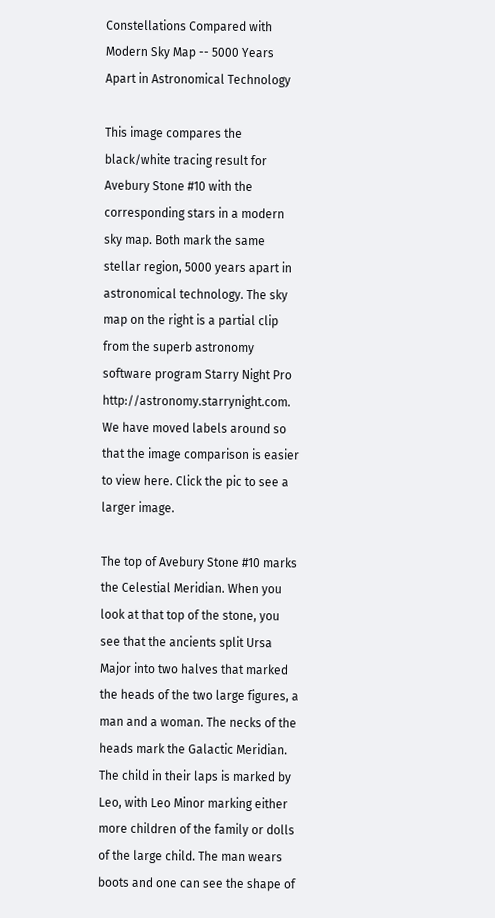Constellations Compared with Modern Sky Map -- 5000 Years Apart in Astronomical Technology

This image compares the black/white tracing result for Avebury Stone #10 with the corresponding stars in a modern sky map. Both mark the same stellar region, 5000 years apart in astronomical technology. The sky map on the right is a partial clip from the superb astronomy software program Starry Night Pro http://astronomy.starrynight.com. We have moved labels around so that the image comparison is easier to view here. Click the pic to see a larger image.

The top of Avebury Stone #10 marks the Celestial Meridian. When you look at that top of the stone, you see that the ancients split Ursa Major into two halves that marked the heads of the two large figures, a man and a woman. The necks of the heads mark the Galactic Meridian. The child in their laps is marked by Leo, with Leo Minor marking either more children of the family or dolls of the large child. The man wears boots and one can see the shape of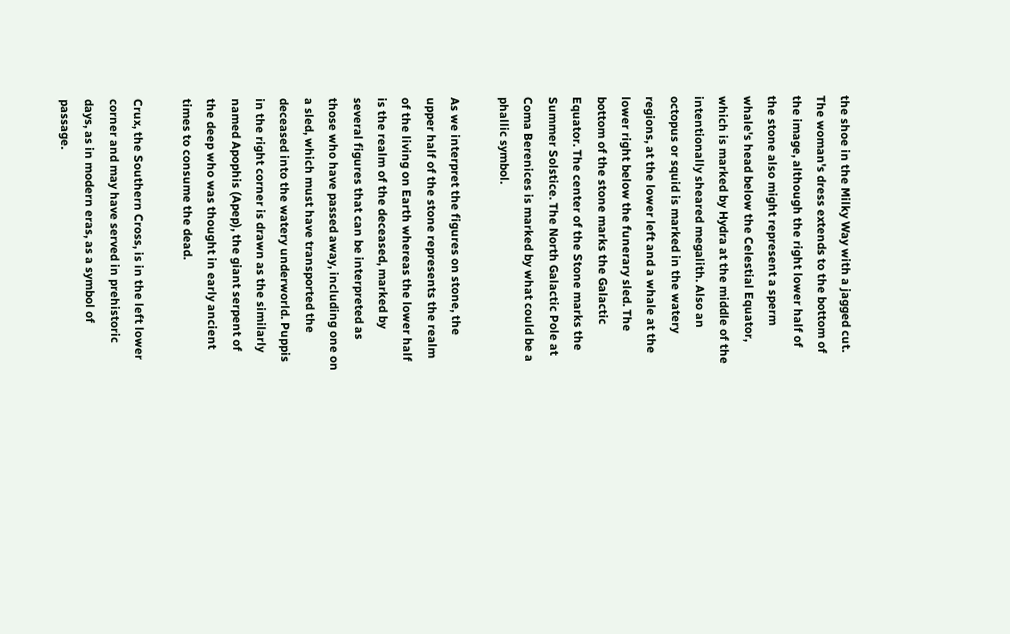the shoe in the Milky Way with a jagged cut. The woman's dress extends to the bottom of the image, although the right lower half of the stone also might represent a sperm whale's head below the Celestial Equator, which is marked by Hydra at the middle of the intentionally sheared megalith. Also an octopus or squid is marked in the watery regions, at the lower left and a whale at the lower right below the funerary sled. The bottom of the stone marks the Galactic Equator. The center of the Stone marks the Summer Solstice. The North Galactic Pole at Coma Berenices is marked by what could be a phallic symbol.

As we interpret the figures on stone, the upper half of the stone represents the realm of the living on Earth whereas the lower half  is the realm of the deceased, marked by several figures that can be interpreted as those who have passed away, including one on a sled, which must have transported the deceased into the watery underworld. Puppis in the right corner is drawn as the similarly named Apophis (Apep), the giant serpent of the deep who was thought in early ancient times to consume the dead.

Crux, the Southern Cross, is in the left lower corner and may have served in prehistoric days, as in modern eras, as a symbol of passage.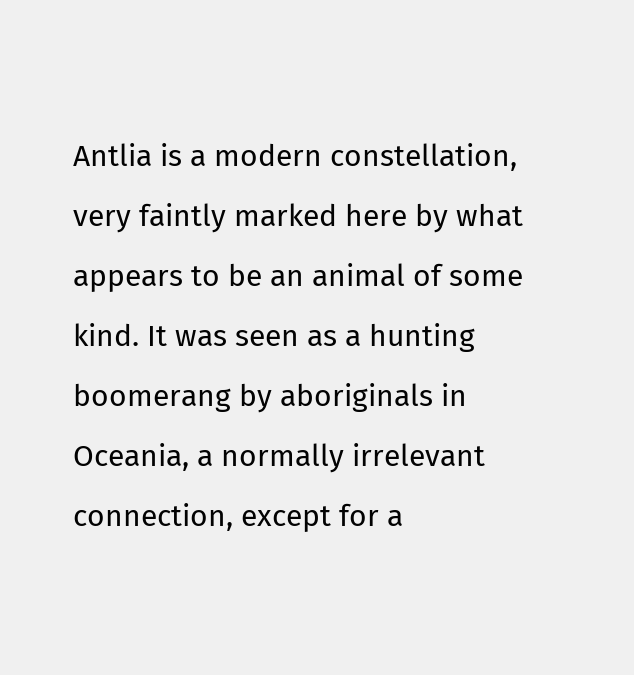Antlia is a modern constellation, very faintly marked here by what appears to be an animal of some kind. It was seen as a hunting boomerang by aboriginals in Oceania, a normally irrelevant connection, except for a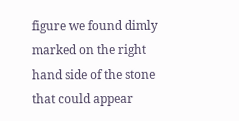figure we found dimly marked on the right hand side of the stone that could appear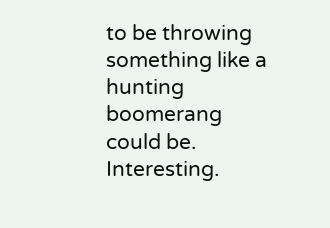to be throwing something like a hunting boomerang could be. Interesting.